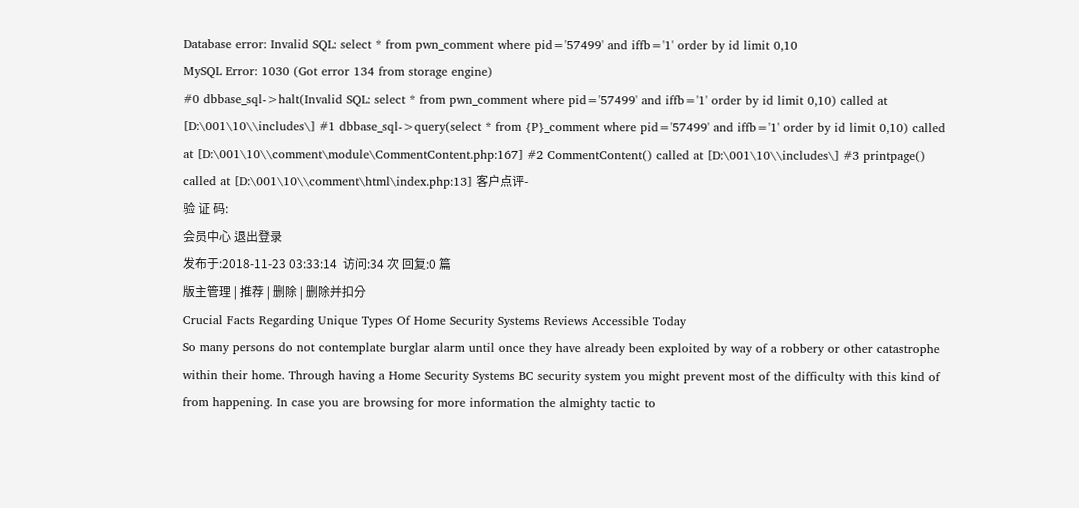Database error: Invalid SQL: select * from pwn_comment where pid='57499' and iffb='1' order by id limit 0,10
MySQL Error: 1030 (Got error 134 from storage engine)
#0 dbbase_sql->halt(Invalid SQL: select * from pwn_comment where pid='57499' and iffb='1' order by id limit 0,10) called at [D:\001\10\\includes\] #1 dbbase_sql->query(select * from {P}_comment where pid='57499' and iffb='1' order by id limit 0,10) called at [D:\001\10\\comment\module\CommentContent.php:167] #2 CommentContent() called at [D:\001\10\\includes\] #3 printpage() called at [D:\001\10\\comment\html\index.php:13] 客户点评-
验 证 码:
会员中心 退出登录
发布于:2018-11-23 03:33:14  访问:34 次 回复:0 篇
版主管理 | 推荐 | 删除 | 删除并扣分
Crucial Facts Regarding Unique Types Of Home Security Systems Reviews Accessible Today
So many persons do not contemplate burglar alarm until once they have already been exploited by way of a robbery or other catastrophe within their home. Through having a Home Security Systems BC security system you might prevent most of the difficulty with this kind of from happening. In case you are browsing for more information the almighty tactic to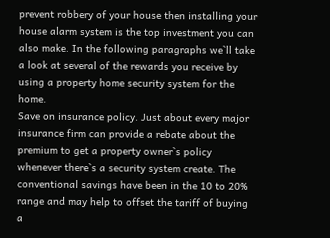prevent robbery of your house then installing your house alarm system is the top investment you can also make. In the following paragraphs we`ll take a look at several of the rewards you receive by using a property home security system for the home.
Save on insurance policy. Just about every major insurance firm can provide a rebate about the premium to get a property owner`s policy whenever there`s a security system create. The conventional savings have been in the 10 to 20% range and may help to offset the tariff of buying a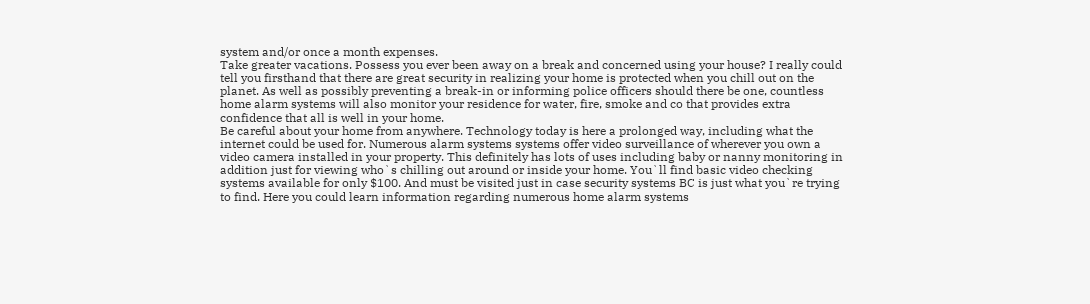system and/or once a month expenses.
Take greater vacations. Possess you ever been away on a break and concerned using your house? I really could tell you firsthand that there are great security in realizing your home is protected when you chill out on the planet. As well as possibly preventing a break-in or informing police officers should there be one, countless home alarm systems will also monitor your residence for water, fire, smoke and co that provides extra confidence that all is well in your home.
Be careful about your home from anywhere. Technology today is here a prolonged way, including what the internet could be used for. Numerous alarm systems systems offer video surveillance of wherever you own a video camera installed in your property. This definitely has lots of uses including baby or nanny monitoring in addition just for viewing who`s chilling out around or inside your home. You`ll find basic video checking systems available for only $100. And must be visited just in case security systems BC is just what you`re trying to find. Here you could learn information regarding numerous home alarm systems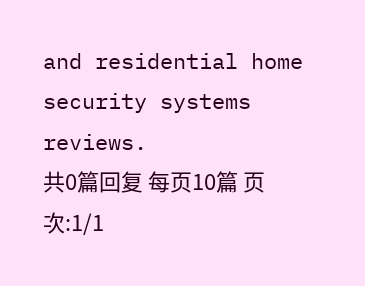and residential home security systems reviews.
共0篇回复 每页10篇 页次:1/1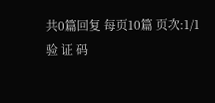共0篇回复 每页10篇 页次:1/1
验 证 码